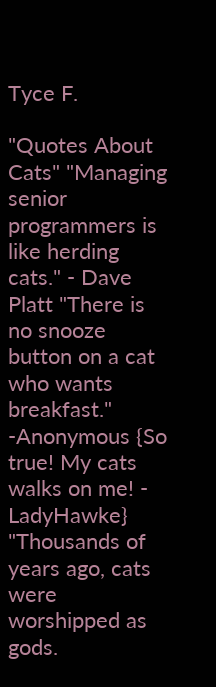Tyce F.

"Quotes About Cats" "Managing senior programmers is like herding cats." - Dave Platt "There is no snooze button on a cat who wants breakfast." -Anonymous {So true! My cats walks on me! - LadyHawke} "Thousands of years ago, cats were worshipped as gods.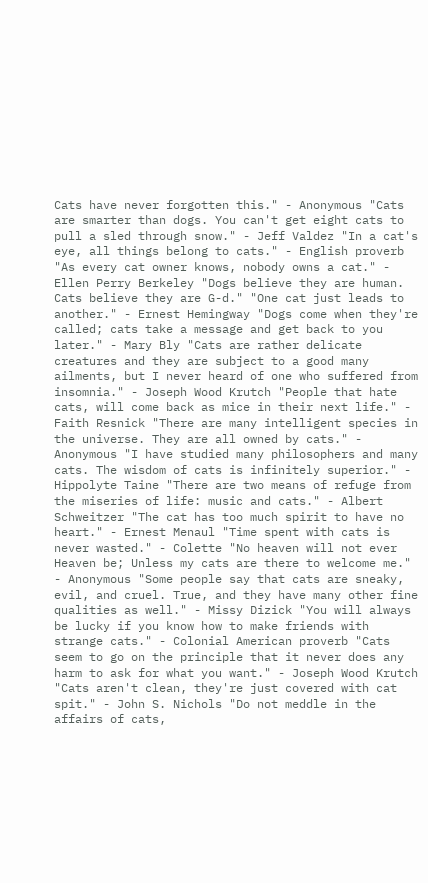Cats have never forgotten this." - Anonymous "Cats are smarter than dogs. You can't get eight cats to pull a sled through snow." - Jeff Valdez "In a cat's eye, all things belong to cats." - English proverb "As every cat owner knows, nobody owns a cat." - Ellen Perry Berkeley "Dogs believe they are human. Cats believe they are G-d." "One cat just leads to another." - Ernest Hemingway "Dogs come when they're called; cats take a message and get back to you later." - Mary Bly "Cats are rather delicate creatures and they are subject to a good many ailments, but I never heard of one who suffered from insomnia." - Joseph Wood Krutch "People that hate cats, will come back as mice in their next life." - Faith Resnick "There are many intelligent species in the universe. They are all owned by cats." - Anonymous "I have studied many philosophers and many cats. The wisdom of cats is infinitely superior." - Hippolyte Taine "There are two means of refuge from the miseries of life: music and cats." - Albert Schweitzer "The cat has too much spirit to have no heart." - Ernest Menaul "Time spent with cats is never wasted." - Colette "No heaven will not ever Heaven be; Unless my cats are there to welcome me." - Anonymous "Some people say that cats are sneaky, evil, and cruel. True, and they have many other fine qualities as well." - Missy Dizick "You will always be lucky if you know how to make friends with strange cats." - Colonial American proverb "Cats seem to go on the principle that it never does any harm to ask for what you want." - Joseph Wood Krutch "Cats aren't clean, they're just covered with cat spit." - John S. Nichols "Do not meddle in the affairs of cats,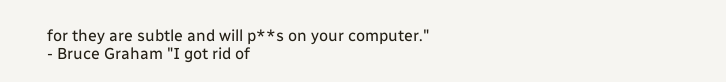for they are subtle and will p**s on your computer." - Bruce Graham "I got rid of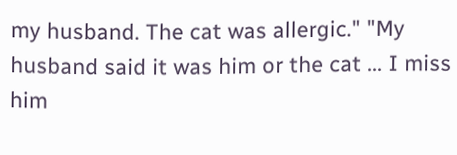my husband. The cat was allergic." "My husband said it was him or the cat ... I miss him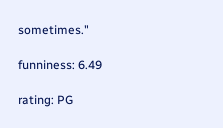sometimes."

funniness: 6.49

rating: PG